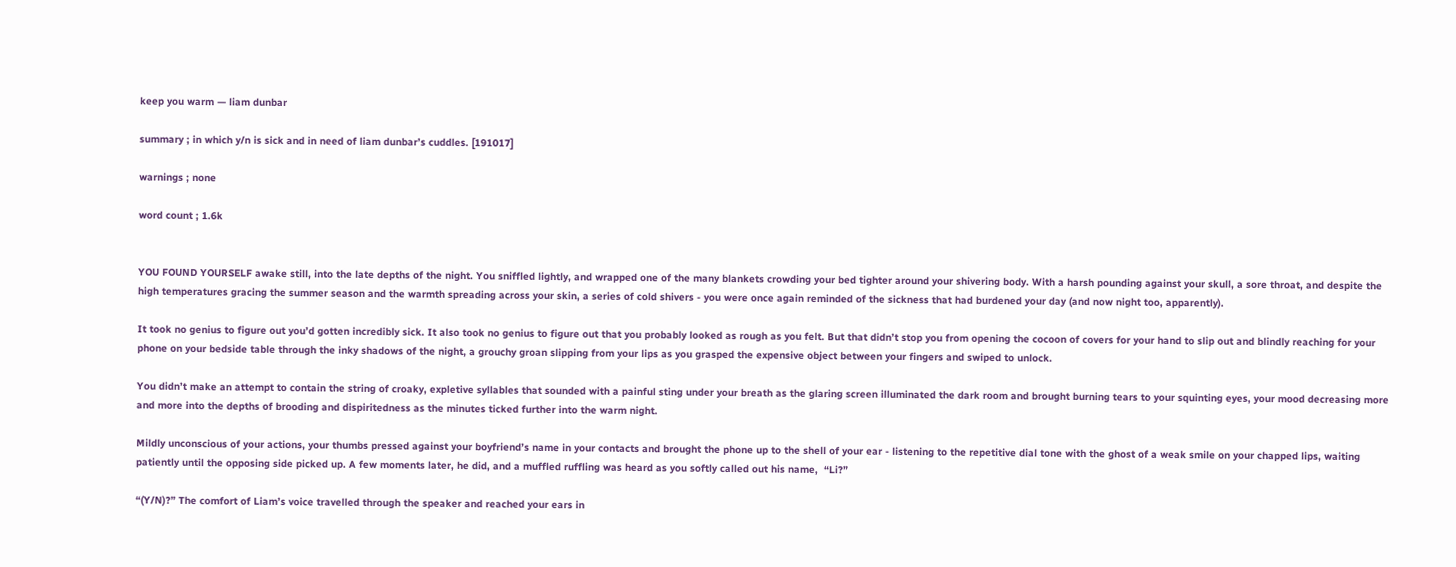keep you warm — liam dunbar

summary ; in which y/n is sick and in need of liam dunbar’s cuddles. [191017]

warnings ; none

word count ; 1.6k


YOU FOUND YOURSELF awake still, into the late depths of the night. You sniffled lightly, and wrapped one of the many blankets crowding your bed tighter around your shivering body. With a harsh pounding against your skull, a sore throat, and despite the high temperatures gracing the summer season and the warmth spreading across your skin, a series of cold shivers - you were once again reminded of the sickness that had burdened your day (and now night too, apparently).

It took no genius to figure out you’d gotten incredibly sick. It also took no genius to figure out that you probably looked as rough as you felt. But that didn’t stop you from opening the cocoon of covers for your hand to slip out and blindly reaching for your phone on your bedside table through the inky shadows of the night, a grouchy groan slipping from your lips as you grasped the expensive object between your fingers and swiped to unlock.

You didn’t make an attempt to contain the string of croaky, expletive syllables that sounded with a painful sting under your breath as the glaring screen illuminated the dark room and brought burning tears to your squinting eyes, your mood decreasing more and more into the depths of brooding and dispiritedness as the minutes ticked further into the warm night.

Mildly unconscious of your actions, your thumbs pressed against your boyfriend’s name in your contacts and brought the phone up to the shell of your ear - listening to the repetitive dial tone with the ghost of a weak smile on your chapped lips, waiting patiently until the opposing side picked up. A few moments later, he did, and a muffled ruffling was heard as you softly called out his name,  “Li?”

“(Y/N)?” The comfort of Liam’s voice travelled through the speaker and reached your ears in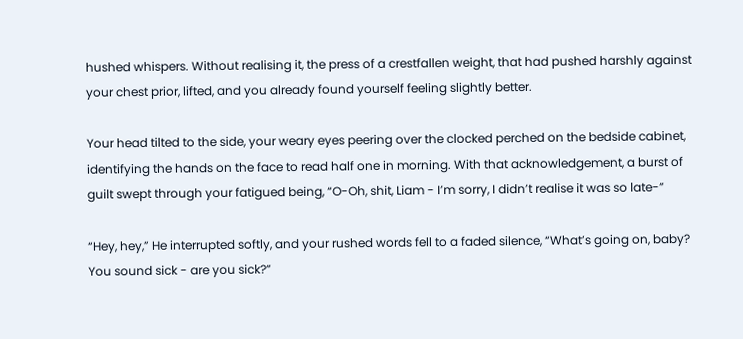hushed whispers. Without realising it, the press of a crestfallen weight, that had pushed harshly against your chest prior, lifted, and you already found yourself feeling slightly better.

Your head tilted to the side, your weary eyes peering over the clocked perched on the bedside cabinet, identifying the hands on the face to read half one in morning. With that acknowledgement, a burst of guilt swept through your fatigued being, “O-Oh, shit, Liam - I’m sorry, I didn’t realise it was so late-”

“Hey, hey,” He interrupted softly, and your rushed words fell to a faded silence, “What’s going on, baby? You sound sick - are you sick?”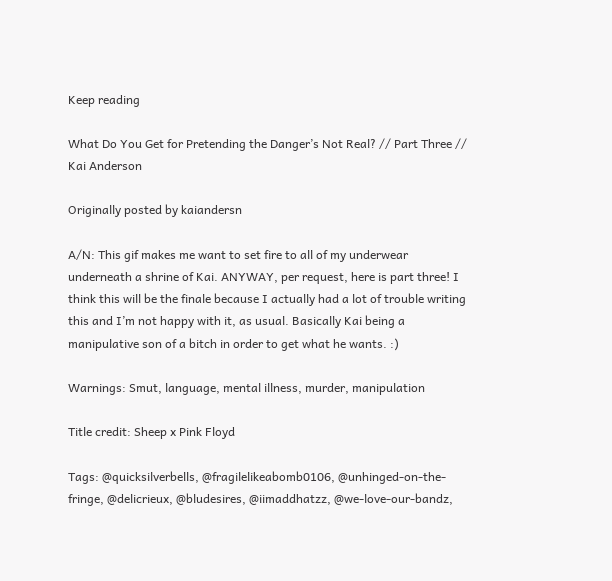Keep reading

What Do You Get for Pretending the Danger’s Not Real? // Part Three // Kai Anderson

Originally posted by kaiandersn

A/N: This gif makes me want to set fire to all of my underwear underneath a shrine of Kai. ANYWAY, per request, here is part three! I think this will be the finale because I actually had a lot of trouble writing this and I’m not happy with it, as usual. Basically Kai being a manipulative son of a bitch in order to get what he wants. :)

Warnings: Smut, language, mental illness, murder, manipulation

Title credit: Sheep x Pink Floyd

Tags: @quicksilverbells, @fragilelikeabomb0106, @unhinged-on-the-fringe, @delicrieux, @bludesires, @iimaddhatzz, @we-love-our-bandz,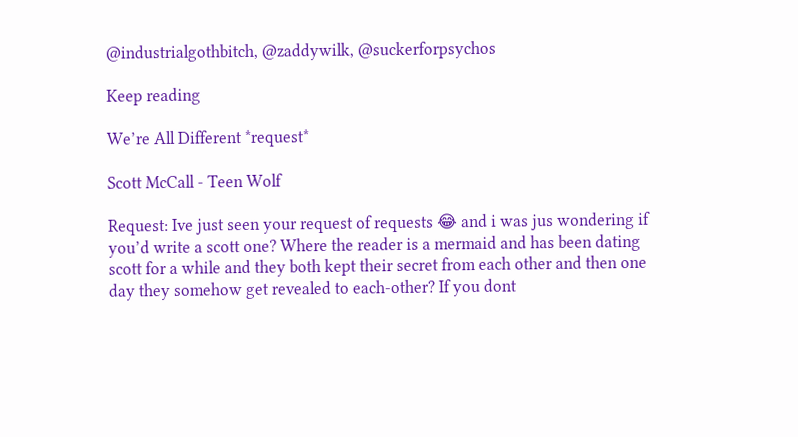@industrialgothbitch, @zaddywilk, @suckerforpsychos

Keep reading

We’re All Different *request*

Scott McCall - Teen Wolf

Request: Ive just seen your request of requests 😂 and i was jus wondering if you’d write a scott one? Where the reader is a mermaid and has been dating scott for a while and they both kept their secret from each other and then one day they somehow get revealed to each-other? If you dont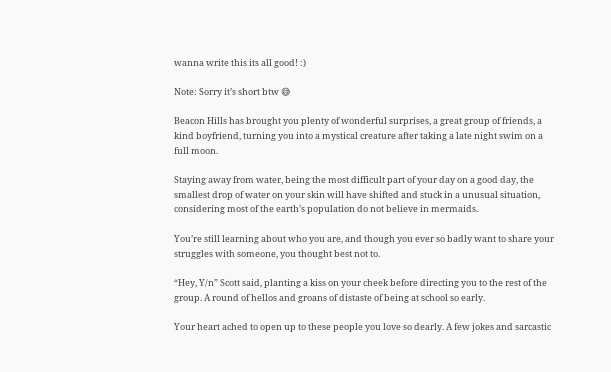wanna write this its all good! :)

Note: Sorry it’s short btw 😅

Beacon Hills has brought you plenty of wonderful surprises, a great group of friends, a kind boyfriend, turning you into a mystical creature after taking a late night swim on a full moon.

Staying away from water, being the most difficult part of your day on a good day, the smallest drop of water on your skin will have shifted and stuck in a unusual situation, considering most of the earth’s population do not believe in mermaids.

You’re still learning about who you are, and though you ever so badly want to share your struggles with someone, you thought best not to.

“Hey, Y/n” Scott said, planting a kiss on your cheek before directing you to the rest of the group. A round of hellos and groans of distaste of being at school so early.

Your heart ached to open up to these people you love so dearly. A few jokes and sarcastic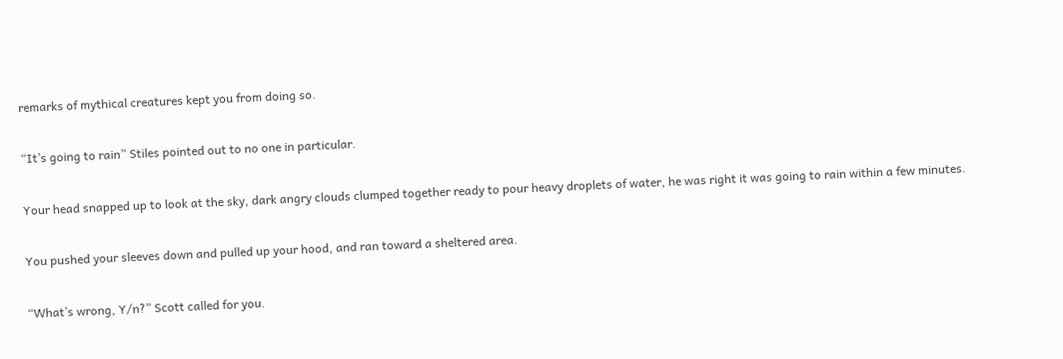remarks of mythical creatures kept you from doing so.

“It’s going to rain” Stiles pointed out to no one in particular.

Your head snapped up to look at the sky, dark angry clouds clumped together ready to pour heavy droplets of water, he was right it was going to rain within a few minutes.

You pushed your sleeves down and pulled up your hood, and ran toward a sheltered area.

“What’s wrong, Y/n?” Scott called for you.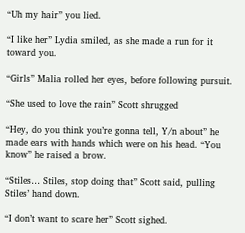“Uh my hair” you lied.

“I like her” Lydia smiled, as she made a run for it toward you.

“Girls” Malia rolled her eyes, before following pursuit.

“She used to love the rain” Scott shrugged

“Hey, do you think you’re gonna tell, Y/n about” he made ears with hands which were on his head. “You know” he raised a brow.

“Stiles… Stiles, stop doing that” Scott said, pulling Stiles’ hand down.

“I don’t want to scare her” Scott sighed.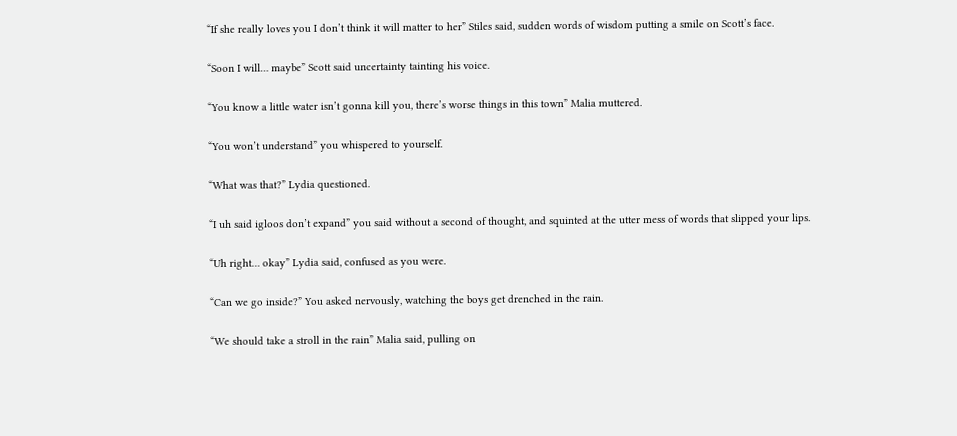“If she really loves you I don’t think it will matter to her” Stiles said, sudden words of wisdom putting a smile on Scott’s face.

“Soon I will… maybe” Scott said uncertainty tainting his voice.

“You know a little water isn’t gonna kill you, there’s worse things in this town” Malia muttered.

“You won’t understand” you whispered to yourself.

“What was that?” Lydia questioned.

“I uh said igloos don’t expand” you said without a second of thought, and squinted at the utter mess of words that slipped your lips.

“Uh right… okay” Lydia said, confused as you were.

“Can we go inside?” You asked nervously, watching the boys get drenched in the rain.

“We should take a stroll in the rain” Malia said, pulling on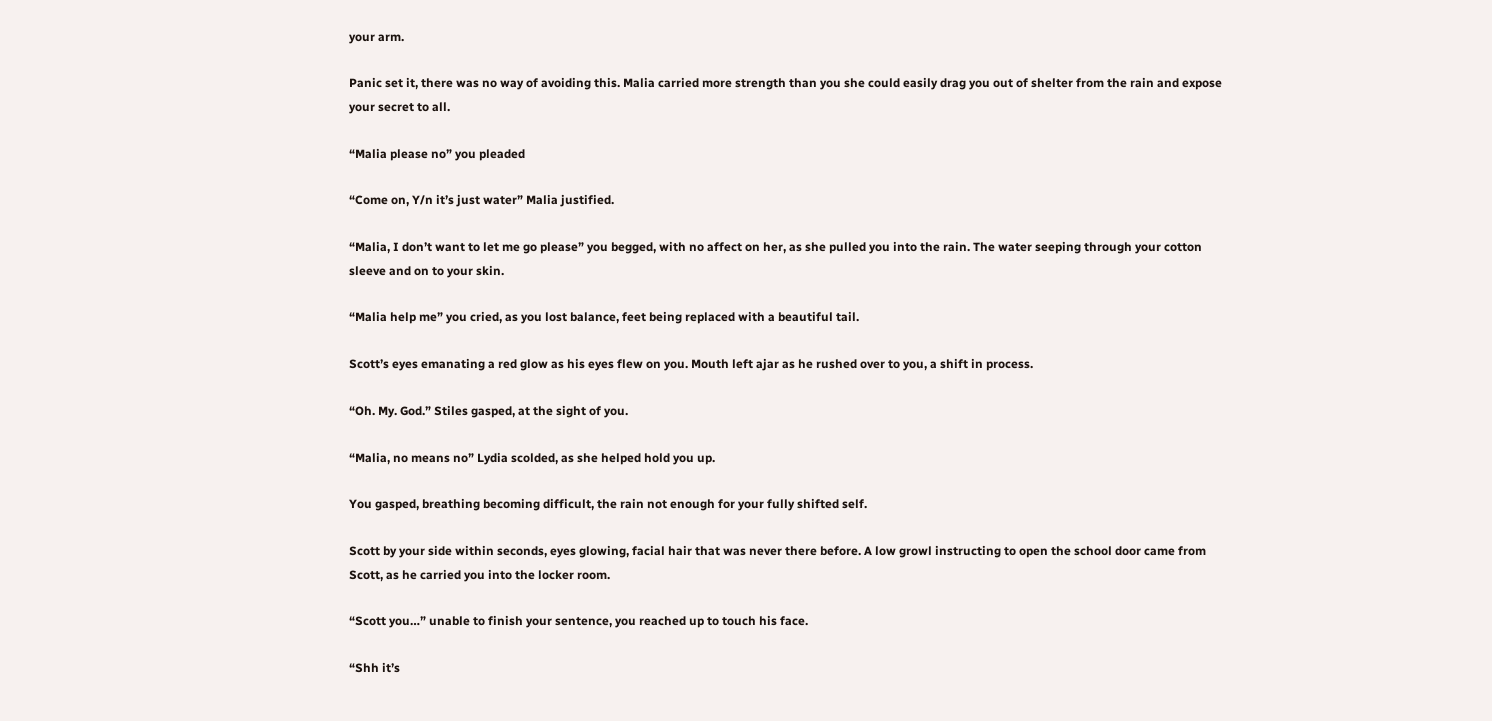your arm.

Panic set it, there was no way of avoiding this. Malia carried more strength than you she could easily drag you out of shelter from the rain and expose your secret to all.

“Malia please no” you pleaded

“Come on, Y/n it’s just water” Malia justified.

“Malia, I don’t want to let me go please” you begged, with no affect on her, as she pulled you into the rain. The water seeping through your cotton sleeve and on to your skin.

“Malia help me” you cried, as you lost balance, feet being replaced with a beautiful tail.

Scott’s eyes emanating a red glow as his eyes flew on you. Mouth left ajar as he rushed over to you, a shift in process.

“Oh. My. God.” Stiles gasped, at the sight of you.

“Malia, no means no” Lydia scolded, as she helped hold you up.

You gasped, breathing becoming difficult, the rain not enough for your fully shifted self.

Scott by your side within seconds, eyes glowing, facial hair that was never there before. A low growl instructing to open the school door came from Scott, as he carried you into the locker room.

“Scott you…” unable to finish your sentence, you reached up to touch his face.

“Shh it’s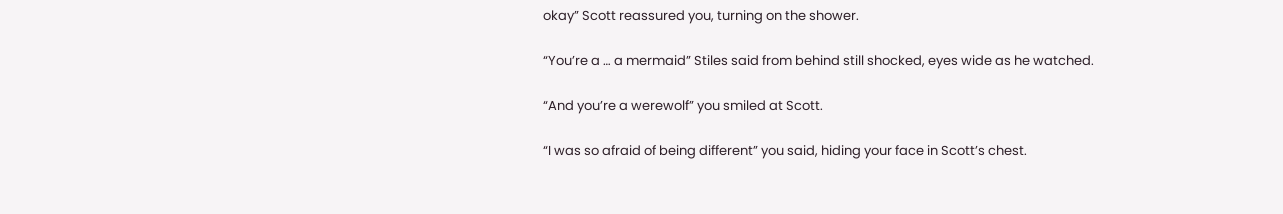okay” Scott reassured you, turning on the shower.

“You’re a … a mermaid” Stiles said from behind still shocked, eyes wide as he watched.

“And you’re a werewolf” you smiled at Scott.

“I was so afraid of being different” you said, hiding your face in Scott’s chest.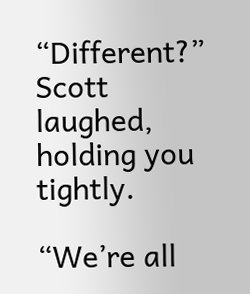“Different?” Scott laughed, holding you tightly.

“We’re all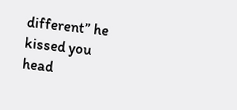different” he kissed you head